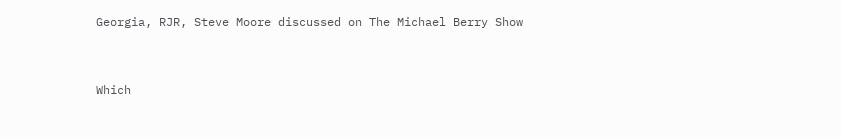Georgia, RJR, Steve Moore discussed on The Michael Berry Show


Which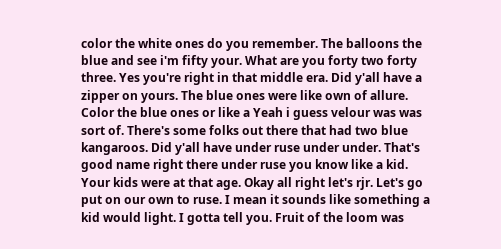color the white ones do you remember. The balloons the blue and see i'm fifty your. What are you forty two forty three. Yes you're right in that middle era. Did y'all have a zipper on yours. The blue ones were like own of allure. Color the blue ones or like a Yeah i guess velour was was sort of. There's some folks out there that had two blue kangaroos. Did y'all have under ruse under under. That's good name right there under ruse you know like a kid. Your kids were at that age. Okay all right let's rjr. Let's go put on our own to ruse. I mean it sounds like something a kid would light. I gotta tell you. Fruit of the loom was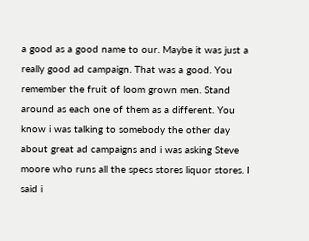a good as a good name to our. Maybe it was just a really good ad campaign. That was a good. You remember the fruit of loom grown men. Stand around as each one of them as a different. You know i was talking to somebody the other day about great ad campaigns and i was asking Steve moore who runs all the specs stores liquor stores. I said i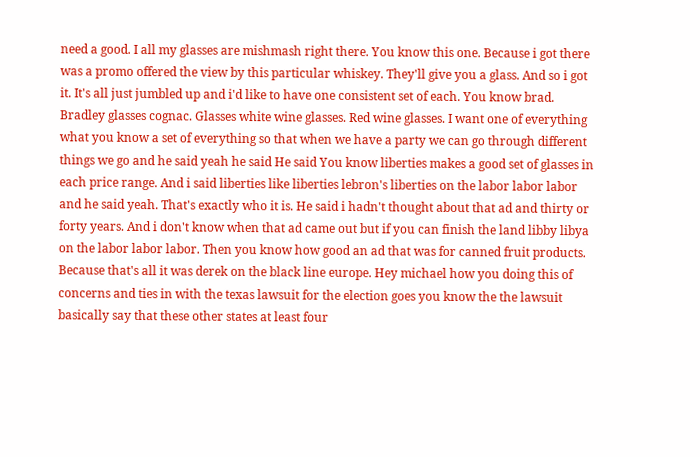need a good. I all my glasses are mishmash right there. You know this one. Because i got there was a promo offered the view by this particular whiskey. They'll give you a glass. And so i got it. It's all just jumbled up and i'd like to have one consistent set of each. You know brad. Bradley glasses cognac. Glasses white wine glasses. Red wine glasses. I want one of everything what you know a set of everything so that when we have a party we can go through different things we go and he said yeah he said He said You know liberties makes a good set of glasses in each price range. And i said liberties like liberties lebron's liberties on the labor labor labor and he said yeah. That's exactly who it is. He said i hadn't thought about that ad and thirty or forty years. And i don't know when that ad came out but if you can finish the land libby libya on the labor labor labor. Then you know how good an ad that was for canned fruit products. Because that's all it was derek on the black line europe. Hey michael how you doing this of concerns and ties in with the texas lawsuit for the election goes you know the the lawsuit basically say that these other states at least four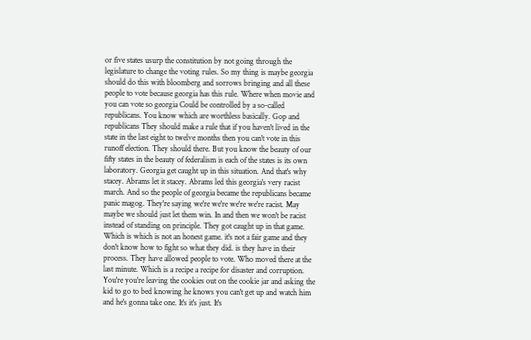or five states usurp the constitution by not going through the legislature to change the voting rules. So my thing is maybe georgia should do this with bloomberg and sorrows bringing and all these people to vote because georgia has this rule. Where when movie and you can vote so georgia Could be controlled by a so-called republicans. You know which are worthless basically. Gop and republicans They should make a rule that if you haven't lived in the state in the last eight to twelve months then you can't vote in this runoff election. They should there. But you know the beauty of our fifty states in the beauty of federalism is each of the states is its own laboratory. Georgia get caught up in this situation. And that's why stacey. Abrams let it stacey. Abrams led this georgia's very racist march. And so the people of georgia became the republicans became panic magog. They're saying we're we're we're we're racist. May maybe we should just let them win. In and then we won't be racist instead of standing on principle. They got caught up in that game. Which is which is not an honest game. it's not a fair game and they don't know how to fight so what they did. is they have in their process. They have allowed people to vote. Who moved there at the last minute. Which is a recipe a recipe for disaster and corruption. You're you're leaving the cookies out on the cookie jar and asking the kid to go to bed knowing he knows you can't get up and watch him and he's gonna take one. It's it's just. It's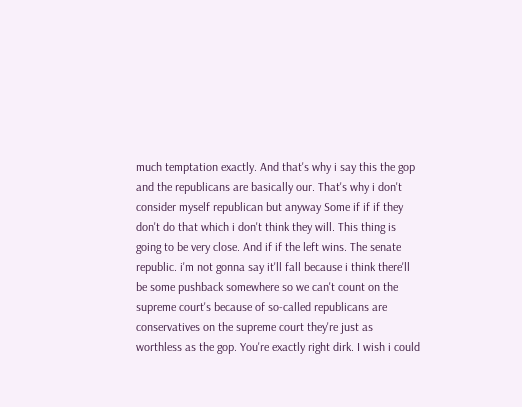much temptation exactly. And that's why i say this the gop and the republicans are basically our. That's why i don't consider myself republican but anyway Some if if if they don't do that which i don't think they will. This thing is going to be very close. And if if the left wins. The senate republic. i'm not gonna say it'll fall because i think there'll be some pushback somewhere so we can't count on the supreme court's because of so-called republicans are conservatives on the supreme court they're just as worthless as the gop. You're exactly right dirk. I wish i could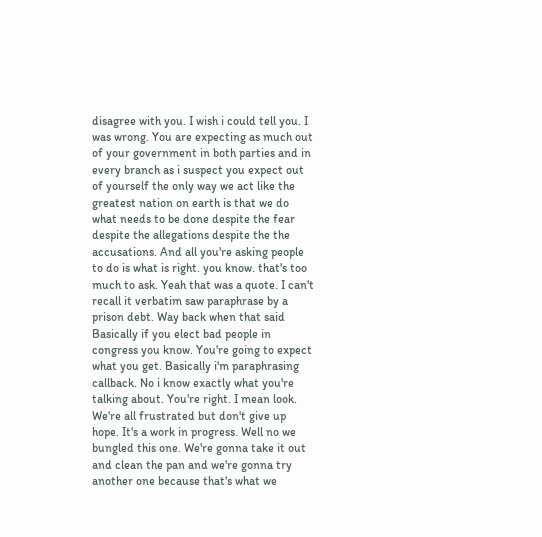disagree with you. I wish i could tell you. I was wrong. You are expecting as much out of your government in both parties and in every branch as i suspect you expect out of yourself the only way we act like the greatest nation on earth is that we do what needs to be done despite the fear despite the allegations despite the the accusations. And all you're asking people to do is what is right. you know. that's too much to ask. Yeah that was a quote. I can't recall it verbatim saw paraphrase by a prison debt. Way back when that said Basically if you elect bad people in congress you know. You're going to expect what you get. Basically i'm paraphrasing callback. No i know exactly what you're talking about. You're right. I mean look. We're all frustrated but don't give up hope. It's a work in progress. Well no we bungled this one. We're gonna take it out and clean the pan and we're gonna try another one because that's what we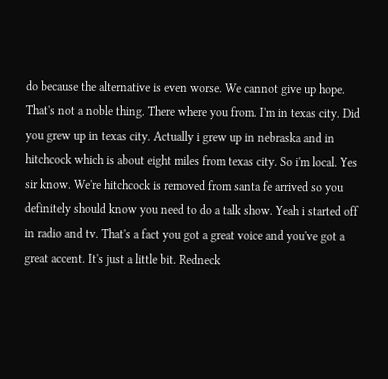do because the alternative is even worse. We cannot give up hope. That's not a noble thing. There where you from. I'm in texas city. Did you grew up in texas city. Actually i grew up in nebraska and in hitchcock which is about eight miles from texas city. So i'm local. Yes sir know. We're hitchcock is removed from santa fe arrived so you definitely should know you need to do a talk show. Yeah i started off in radio and tv. That's a fact you got a great voice and you've got a great accent. It's just a little bit. Redneck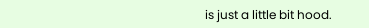is just a little bit hood.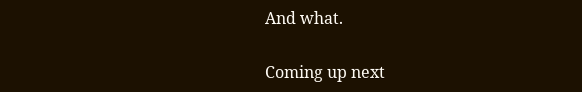And what.

Coming up next